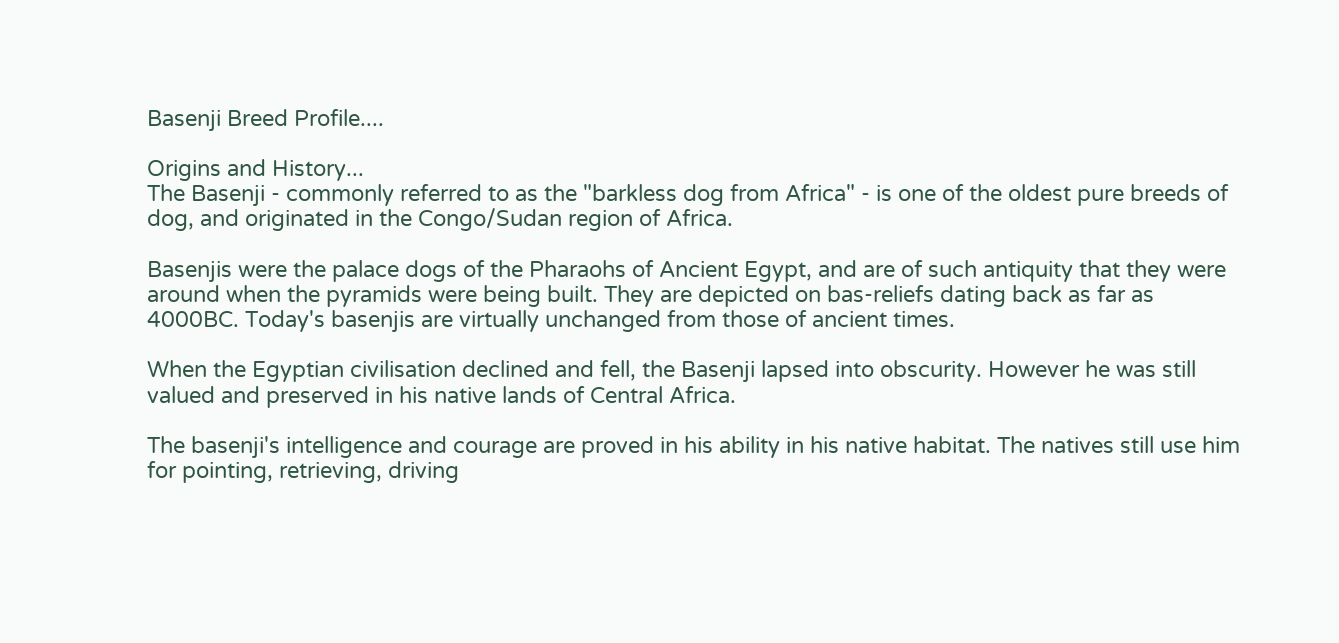Basenji Breed Profile....

Origins and History...
The Basenji - commonly referred to as the "barkless dog from Africa" - is one of the oldest pure breeds of dog, and originated in the Congo/Sudan region of Africa.

Basenjis were the palace dogs of the Pharaohs of Ancient Egypt, and are of such antiquity that they were around when the pyramids were being built. They are depicted on bas-reliefs dating back as far as 4000BC. Today's basenjis are virtually unchanged from those of ancient times.

When the Egyptian civilisation declined and fell, the Basenji lapsed into obscurity. However he was still valued and preserved in his native lands of Central Africa.

The basenji's intelligence and courage are proved in his ability in his native habitat. The natives still use him for pointing, retrieving, driving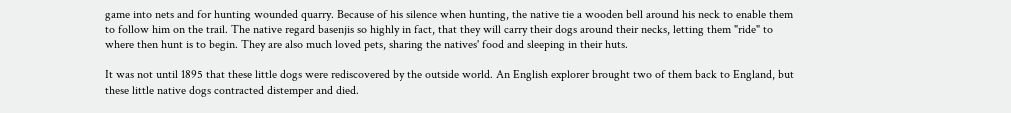game into nets and for hunting wounded quarry. Because of his silence when hunting, the native tie a wooden bell around his neck to enable them to follow him on the trail. The native regard basenjis so highly in fact, that they will carry their dogs around their necks, letting them "ride" to where then hunt is to begin. They are also much loved pets, sharing the natives' food and sleeping in their huts.

It was not until 1895 that these little dogs were rediscovered by the outside world. An English explorer brought two of them back to England, but these little native dogs contracted distemper and died.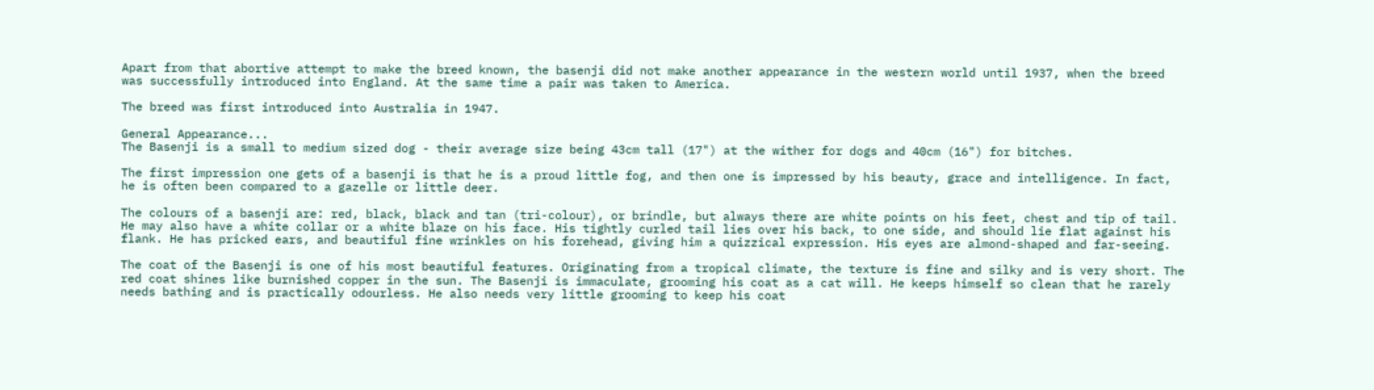Apart from that abortive attempt to make the breed known, the basenji did not make another appearance in the western world until 1937, when the breed was successfully introduced into England. At the same time a pair was taken to America.

The breed was first introduced into Australia in 1947.

General Appearance...
The Basenji is a small to medium sized dog - their average size being 43cm tall (17") at the wither for dogs and 40cm (16") for bitches.

The first impression one gets of a basenji is that he is a proud little fog, and then one is impressed by his beauty, grace and intelligence. In fact, he is often been compared to a gazelle or little deer.

The colours of a basenji are: red, black, black and tan (tri-colour), or brindle, but always there are white points on his feet, chest and tip of tail. He may also have a white collar or a white blaze on his face. His tightly curled tail lies over his back, to one side, and should lie flat against his flank. He has pricked ears, and beautiful fine wrinkles on his forehead, giving him a quizzical expression. His eyes are almond-shaped and far-seeing.

The coat of the Basenji is one of his most beautiful features. Originating from a tropical climate, the texture is fine and silky and is very short. The red coat shines like burnished copper in the sun. The Basenji is immaculate, grooming his coat as a cat will. He keeps himself so clean that he rarely needs bathing and is practically odourless. He also needs very little grooming to keep his coat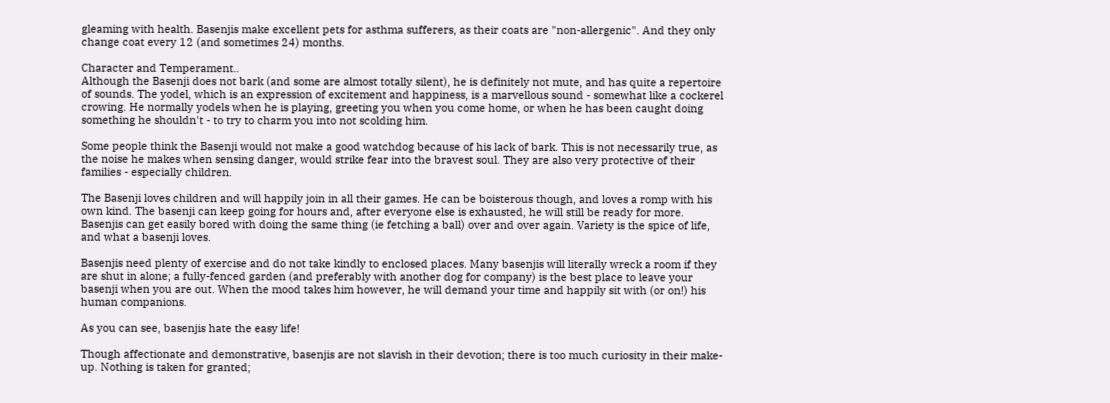gleaming with health. Basenjis make excellent pets for asthma sufferers, as their coats are "non-allergenic". And they only change coat every 12 (and sometimes 24) months.

Character and Temperament..
Although the Basenji does not bark (and some are almost totally silent), he is definitely not mute, and has quite a repertoire of sounds. The yodel, which is an expression of excitement and happiness, is a marvellous sound - somewhat like a cockerel crowing. He normally yodels when he is playing, greeting you when you come home, or when he has been caught doing something he shouldn't - to try to charm you into not scolding him.

Some people think the Basenji would not make a good watchdog because of his lack of bark. This is not necessarily true, as the noise he makes when sensing danger, would strike fear into the bravest soul. They are also very protective of their families - especially children.

The Basenji loves children and will happily join in all their games. He can be boisterous though, and loves a romp with his own kind. The basenji can keep going for hours and, after everyone else is exhausted, he will still be ready for more. Basenjis can get easily bored with doing the same thing (ie fetching a ball) over and over again. Variety is the spice of life, and what a basenji loves.

Basenjis need plenty of exercise and do not take kindly to enclosed places. Many basenjis will literally wreck a room if they are shut in alone; a fully-fenced garden (and preferably with another dog for company) is the best place to leave your basenji when you are out. When the mood takes him however, he will demand your time and happily sit with (or on!) his human companions.

As you can see, basenjis hate the easy life!

Though affectionate and demonstrative, basenjis are not slavish in their devotion; there is too much curiosity in their make-up. Nothing is taken for granted;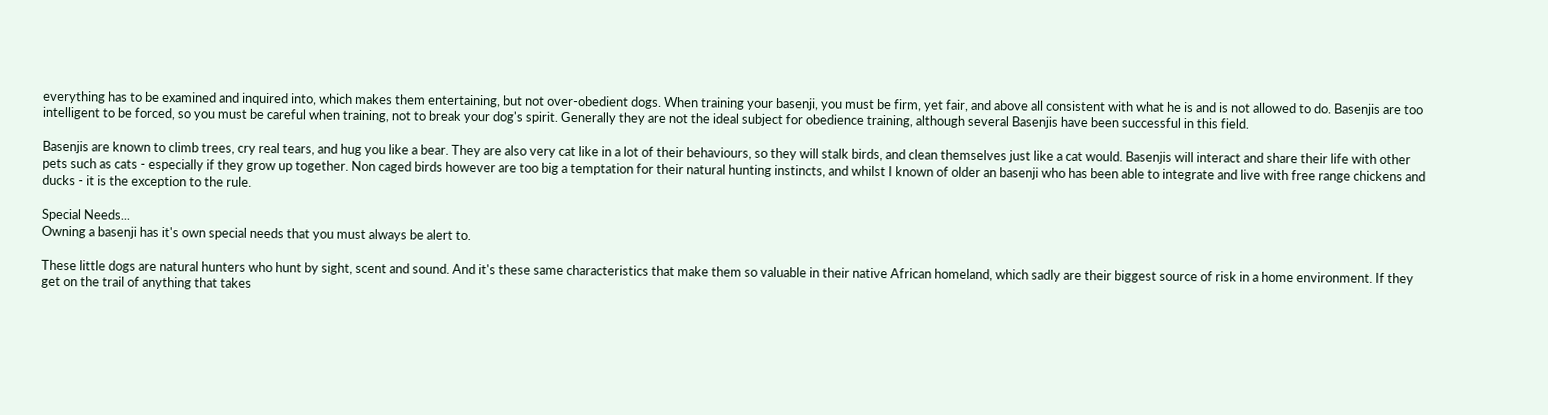everything has to be examined and inquired into, which makes them entertaining, but not over-obedient dogs. When training your basenji, you must be firm, yet fair, and above all consistent with what he is and is not allowed to do. Basenjis are too intelligent to be forced, so you must be careful when training, not to break your dog's spirit. Generally they are not the ideal subject for obedience training, although several Basenjis have been successful in this field.

Basenjis are known to climb trees, cry real tears, and hug you like a bear. They are also very cat like in a lot of their behaviours, so they will stalk birds, and clean themselves just like a cat would. Basenjis will interact and share their life with other pets such as cats - especially if they grow up together. Non caged birds however are too big a temptation for their natural hunting instincts, and whilst I known of older an basenji who has been able to integrate and live with free range chickens and ducks - it is the exception to the rule.

Special Needs...
Owning a basenji has it's own special needs that you must always be alert to.

These little dogs are natural hunters who hunt by sight, scent and sound. And it's these same characteristics that make them so valuable in their native African homeland, which sadly are their biggest source of risk in a home environment. If they get on the trail of anything that takes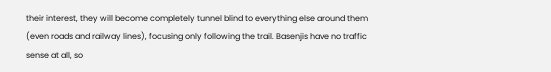their interest, they will become completely tunnel blind to everything else around them (even roads and railway lines), focusing only following the trail. Basenjis have no traffic sense at all, so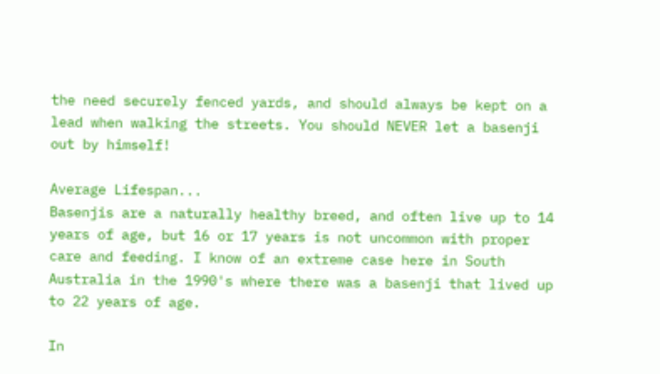the need securely fenced yards, and should always be kept on a lead when walking the streets. You should NEVER let a basenji out by himself!

Average Lifespan...
Basenjis are a naturally healthy breed, and often live up to 14 years of age, but 16 or 17 years is not uncommon with proper care and feeding. I know of an extreme case here in South Australia in the 1990's where there was a basenji that lived up to 22 years of age.

In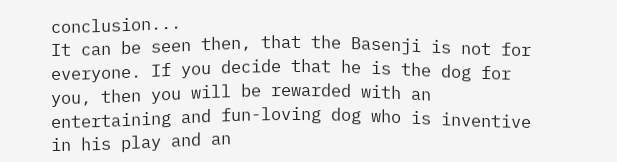conclusion...
It can be seen then, that the Basenji is not for everyone. If you decide that he is the dog for you, then you will be rewarded with an entertaining and fun-loving dog who is inventive in his play and an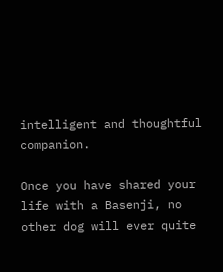intelligent and thoughtful companion.

Once you have shared your life with a Basenji, no other dog will ever quite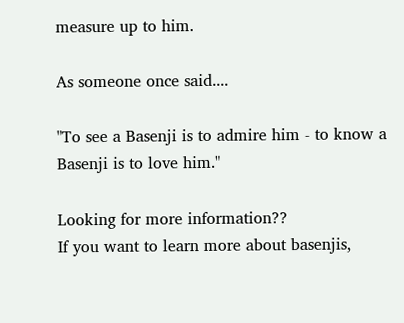measure up to him.

As someone once said....

"To see a Basenji is to admire him - to know a Basenji is to love him."

Looking for more information??
If you want to learn more about basenjis,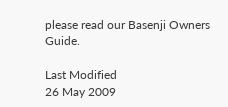please read our Basenji Owners Guide.

Last Modified
26 May 2009